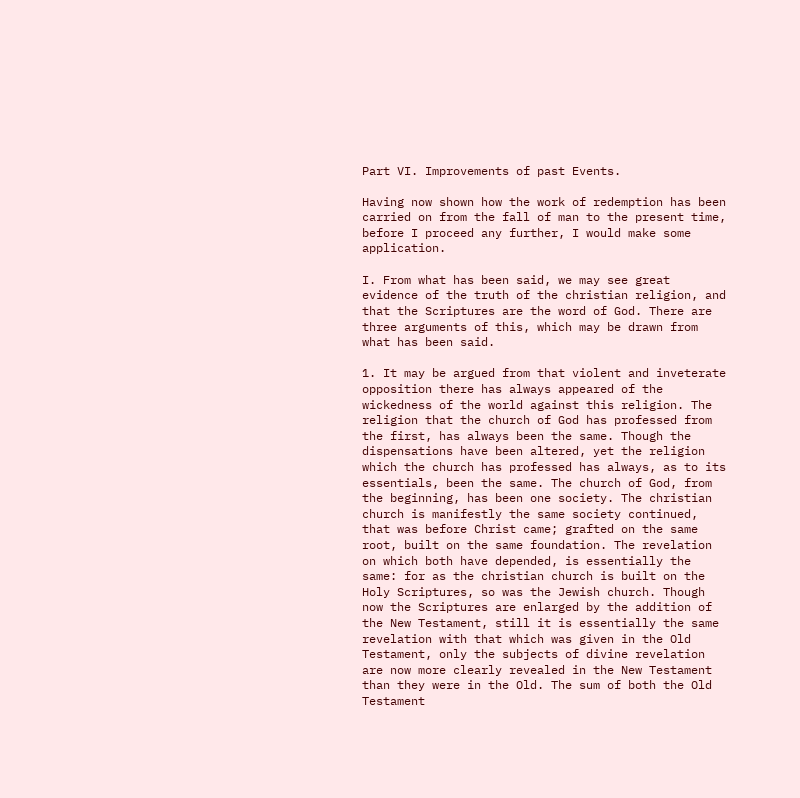Part VI. Improvements of past Events.

Having now shown how the work of redemption has been carried on from the fall of man to the present time, before I proceed any further, I would make some application.

I. From what has been said, we may see great evidence of the truth of the christian religion, and that the Scriptures are the word of God. There are three arguments of this, which may be drawn from what has been said.

1. It may be argued from that violent and inveterate opposition there has always appeared of the wickedness of the world against this religion. The religion that the church of God has professed from the first, has always been the same. Though the dispensations have been altered, yet the religion which the church has professed has always, as to its essentials, been the same. The church of God, from the beginning, has been one society. The christian church is manifestly the same society continued, that was before Christ came; grafted on the same root, built on the same foundation. The revelation on which both have depended, is essentially the same: for as the christian church is built on the Holy Scriptures, so was the Jewish church. Though now the Scriptures are enlarged by the addition of the New Testament, still it is essentially the same revelation with that which was given in the Old Testament, only the subjects of divine revelation are now more clearly revealed in the New Testament than they were in the Old. The sum of both the Old Testament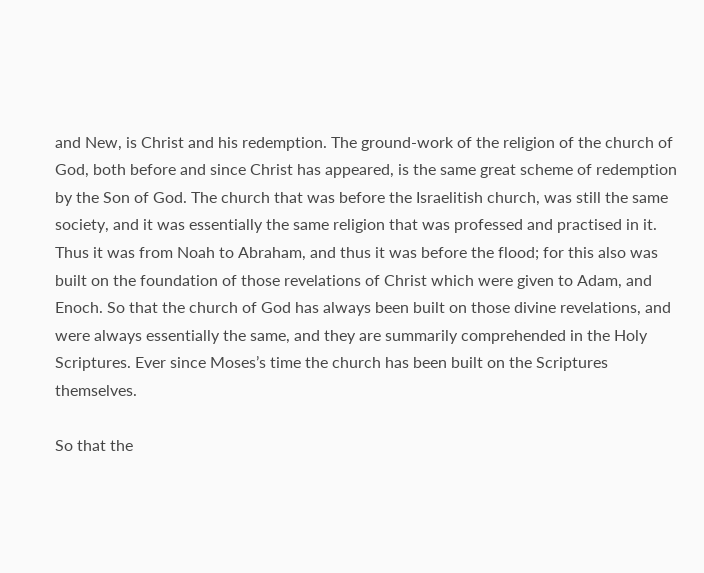and New, is Christ and his redemption. The ground-work of the religion of the church of God, both before and since Christ has appeared, is the same great scheme of redemption by the Son of God. The church that was before the Israelitish church, was still the same society, and it was essentially the same religion that was professed and practised in it. Thus it was from Noah to Abraham, and thus it was before the flood; for this also was built on the foundation of those revelations of Christ which were given to Adam, and Enoch. So that the church of God has always been built on those divine revelations, and were always essentially the same, and they are summarily comprehended in the Holy Scriptures. Ever since Moses’s time the church has been built on the Scriptures themselves.

So that the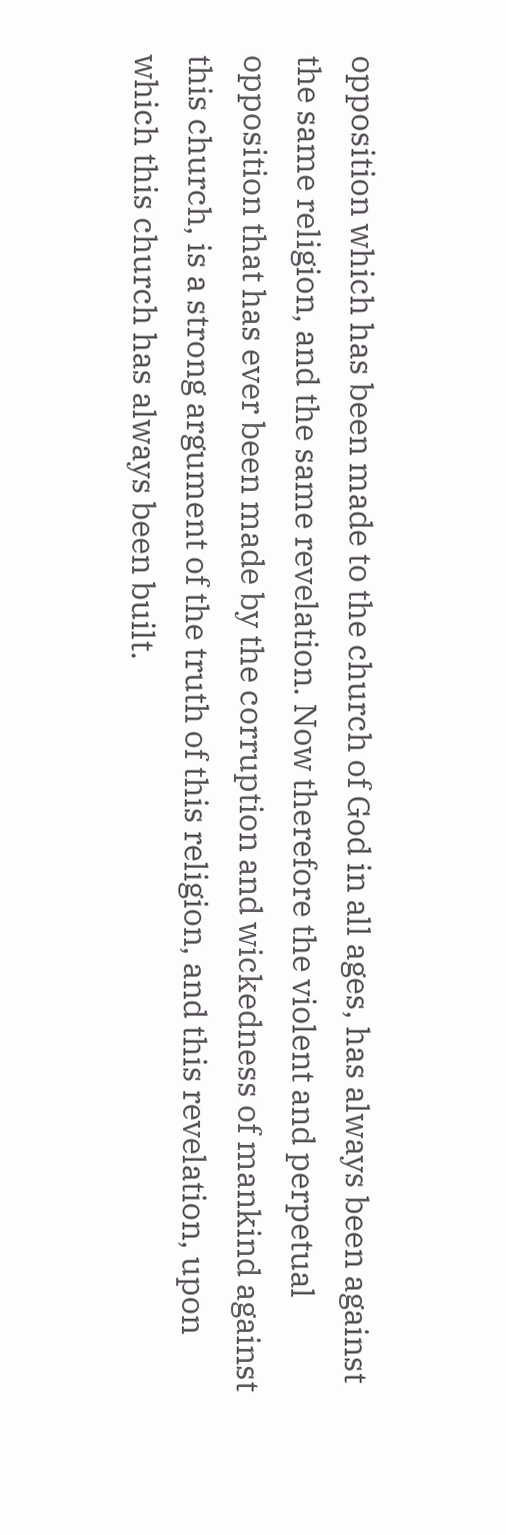opposition which has been made to the church of God in all ages, has always been against the same religion, and the same revelation. Now therefore the violent and perpetual opposition that has ever been made by the corruption and wickedness of mankind against this church, is a strong argument of the truth of this religion, and this revelation, upon which this church has always been built.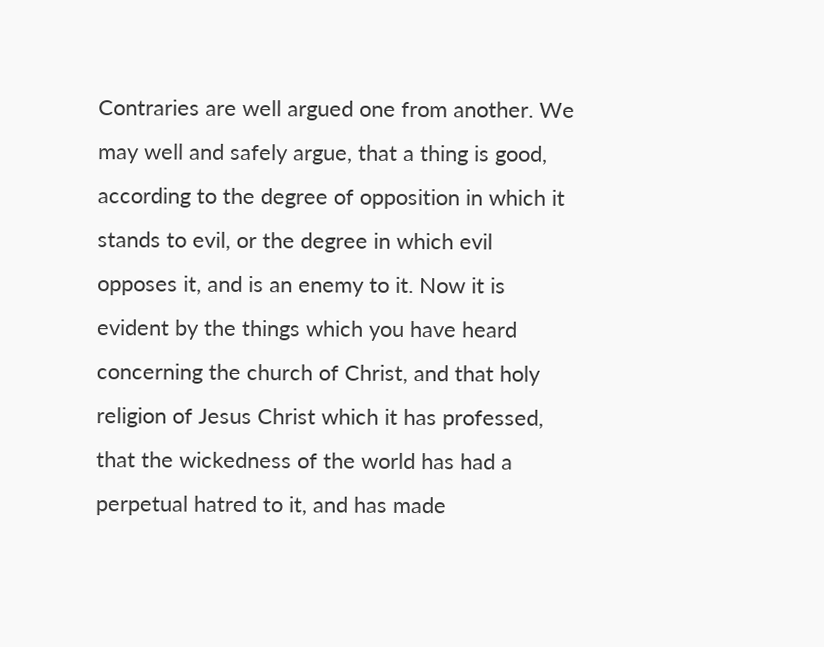Contraries are well argued one from another. We may well and safely argue, that a thing is good, according to the degree of opposition in which it stands to evil, or the degree in which evil opposes it, and is an enemy to it. Now it is evident by the things which you have heard concerning the church of Christ, and that holy religion of Jesus Christ which it has professed, that the wickedness of the world has had a perpetual hatred to it, and has made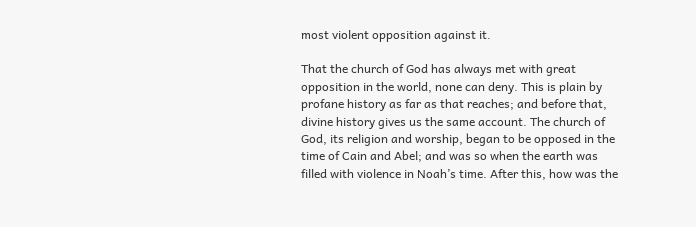most violent opposition against it.

That the church of God has always met with great opposition in the world, none can deny. This is plain by profane history as far as that reaches; and before that, divine history gives us the same account. The church of God, its religion and worship, began to be opposed in the time of Cain and Abel; and was so when the earth was filled with violence in Noah’s time. After this, how was the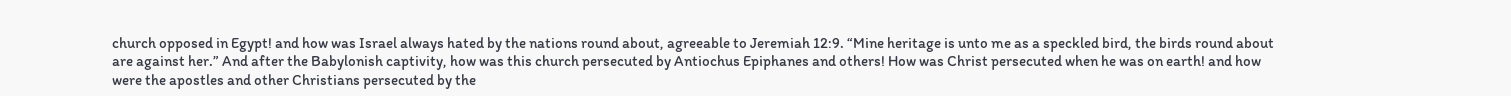church opposed in Egypt! and how was Israel always hated by the nations round about, agreeable to Jeremiah 12:9. “Mine heritage is unto me as a speckled bird, the birds round about are against her.” And after the Babylonish captivity, how was this church persecuted by Antiochus Epiphanes and others! How was Christ persecuted when he was on earth! and how were the apostles and other Christians persecuted by the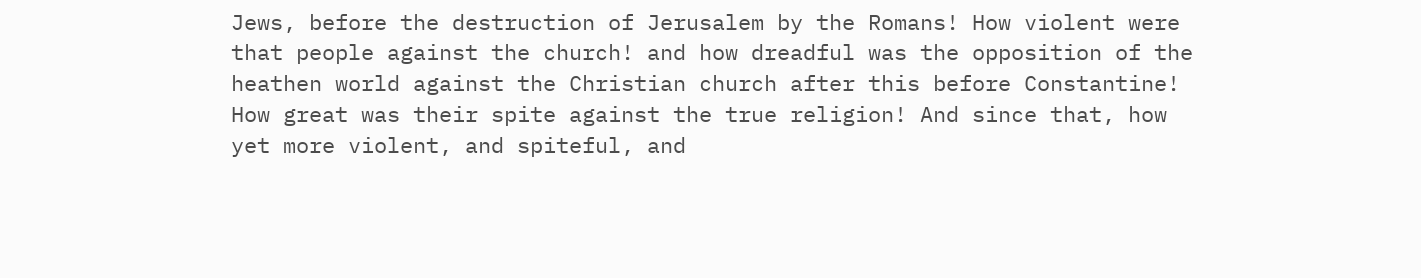Jews, before the destruction of Jerusalem by the Romans! How violent were that people against the church! and how dreadful was the opposition of the heathen world against the Christian church after this before Constantine! How great was their spite against the true religion! And since that, how yet more violent, and spiteful, and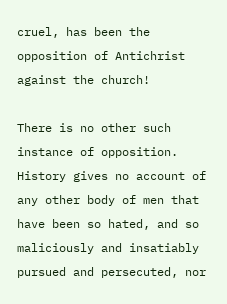cruel, has been the opposition of Antichrist against the church!

There is no other such instance of opposition. History gives no account of any other body of men that have been so hated, and so maliciously and insatiably pursued and persecuted, nor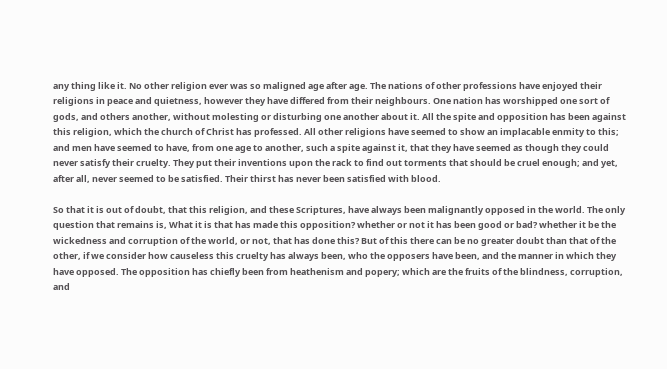any thing like it. No other religion ever was so maligned age after age. The nations of other professions have enjoyed their religions in peace and quietness, however they have differed from their neighbours. One nation has worshipped one sort of gods, and others another, without molesting or disturbing one another about it. All the spite and opposition has been against this religion, which the church of Christ has professed. All other religions have seemed to show an implacable enmity to this; and men have seemed to have, from one age to another, such a spite against it, that they have seemed as though they could never satisfy their cruelty. They put their inventions upon the rack to find out torments that should be cruel enough; and yet, after all, never seemed to be satisfied. Their thirst has never been satisfied with blood.

So that it is out of doubt, that this religion, and these Scriptures, have always been malignantly opposed in the world. The only question that remains is, What it is that has made this opposition? whether or not it has been good or bad? whether it be the wickedness and corruption of the world, or not, that has done this? But of this there can be no greater doubt than that of the other, if we consider how causeless this cruelty has always been, who the opposers have been, and the manner in which they have opposed. The opposition has chiefly been from heathenism and popery; which are the fruits of the blindness, corruption, and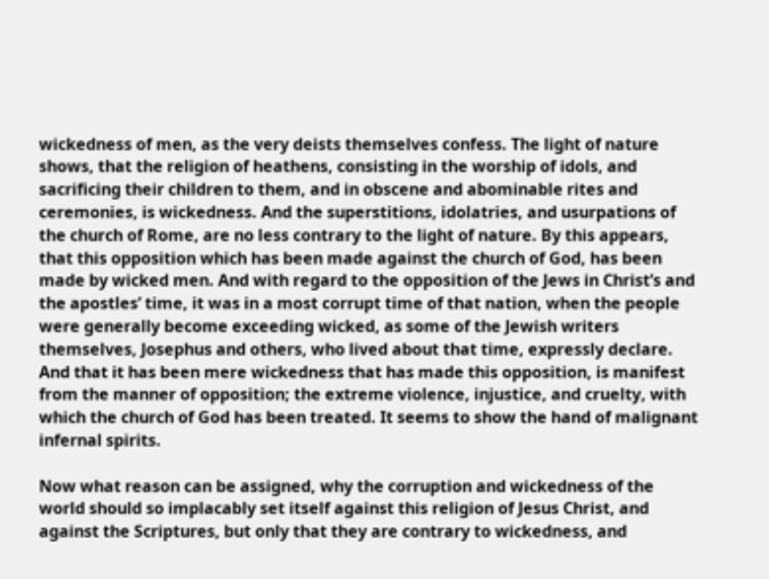wickedness of men, as the very deists themselves confess. The light of nature shows, that the religion of heathens, consisting in the worship of idols, and sacrificing their children to them, and in obscene and abominable rites and ceremonies, is wickedness. And the superstitions, idolatries, and usurpations of the church of Rome, are no less contrary to the light of nature. By this appears, that this opposition which has been made against the church of God, has been made by wicked men. And with regard to the opposition of the Jews in Christ’s and the apostles’ time, it was in a most corrupt time of that nation, when the people were generally become exceeding wicked, as some of the Jewish writers themselves, Josephus and others, who lived about that time, expressly declare. And that it has been mere wickedness that has made this opposition, is manifest from the manner of opposition; the extreme violence, injustice, and cruelty, with which the church of God has been treated. It seems to show the hand of malignant infernal spirits.

Now what reason can be assigned, why the corruption and wickedness of the world should so implacably set itself against this religion of Jesus Christ, and against the Scriptures, but only that they are contrary to wickedness, and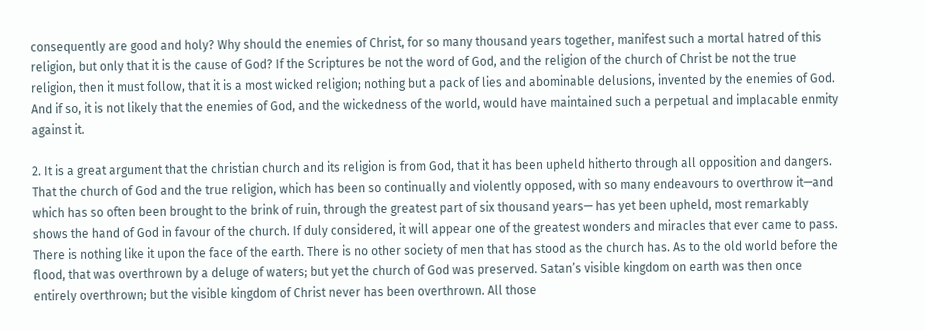consequently are good and holy? Why should the enemies of Christ, for so many thousand years together, manifest such a mortal hatred of this religion, but only that it is the cause of God? If the Scriptures be not the word of God, and the religion of the church of Christ be not the true religion, then it must follow, that it is a most wicked religion; nothing but a pack of lies and abominable delusions, invented by the enemies of God. And if so, it is not likely that the enemies of God, and the wickedness of the world, would have maintained such a perpetual and implacable enmity against it.

2. It is a great argument that the christian church and its religion is from God, that it has been upheld hitherto through all opposition and dangers. That the church of God and the true religion, which has been so continually and violently opposed, with so many endeavours to overthrow it—and which has so often been brought to the brink of ruin, through the greatest part of six thousand years— has yet been upheld, most remarkably shows the hand of God in favour of the church. If duly considered, it will appear one of the greatest wonders and miracles that ever came to pass. There is nothing like it upon the face of the earth. There is no other society of men that has stood as the church has. As to the old world before the flood, that was overthrown by a deluge of waters; but yet the church of God was preserved. Satan’s visible kingdom on earth was then once entirely overthrown; but the visible kingdom of Christ never has been overthrown. All those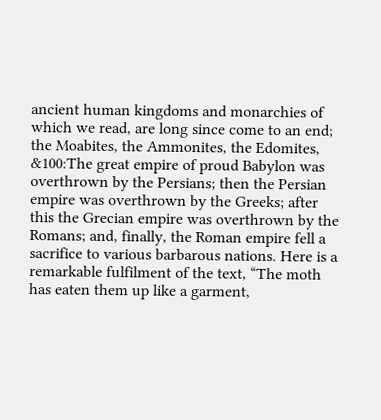ancient human kingdoms and monarchies of which we read, are long since come to an end; the Moabites, the Ammonites, the Edomites, &100:The great empire of proud Babylon was overthrown by the Persians; then the Persian empire was overthrown by the Greeks; after this the Grecian empire was overthrown by the Romans; and, finally, the Roman empire fell a sacrifice to various barbarous nations. Here is a remarkable fulfilment of the text, “The moth has eaten them up like a garment,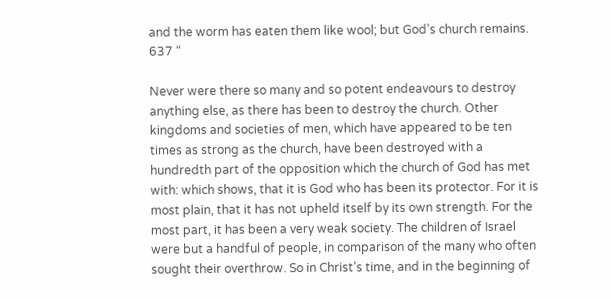and the worm has eaten them like wool; but God’s church remains. 637 “

Never were there so many and so potent endeavours to destroy anything else, as there has been to destroy the church. Other kingdoms and societies of men, which have appeared to be ten times as strong as the church, have been destroyed with a hundredth part of the opposition which the church of God has met with: which shows, that it is God who has been its protector. For it is most plain, that it has not upheld itself by its own strength. For the most part, it has been a very weak society. The children of Israel were but a handful of people, in comparison of the many who often sought their overthrow. So in Christ’s time, and in the beginning of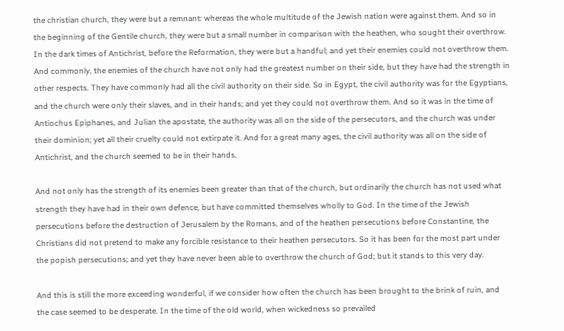the christian church, they were but a remnant: whereas the whole multitude of the Jewish nation were against them. And so in the beginning of the Gentile church, they were but a small number in comparison with the heathen, who sought their overthrow. In the dark times of Antichrist, before the Reformation, they were but a handful; and yet their enemies could not overthrow them. And commonly, the enemies of the church have not only had the greatest number on their side, but they have had the strength in other respects. They have commonly had all the civil authority on their side. So in Egypt, the civil authority was for the Egyptians, and the church were only their slaves, and in their hands; and yet they could not overthrow them. And so it was in the time of Antiochus Epiphanes, and Julian the apostate, the authority was all on the side of the persecutors, and the church was under their dominion; yet all their cruelty could not extirpate it. And for a great many ages, the civil authority was all on the side of Antichrist, and the church seemed to be in their hands.

And not only has the strength of its enemies been greater than that of the church, but ordinarily the church has not used what strength they have had in their own defence, but have committed themselves wholly to God. In the time of the Jewish persecutions before the destruction of Jerusalem by the Romans, and of the heathen persecutions before Constantine, the Christians did not pretend to make any forcible resistance to their heathen persecutors. So it has been for the most part under the popish persecutions; and yet they have never been able to overthrow the church of God; but it stands to this very day.

And this is still the more exceeding wonderful, if we consider how often the church has been brought to the brink of ruin, and the case seemed to be desperate. In the time of the old world, when wickedness so prevailed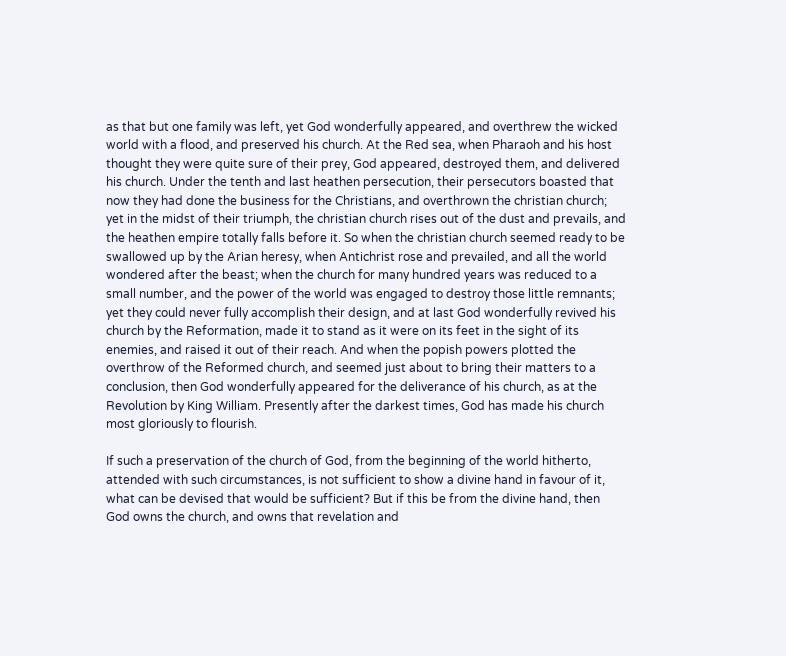as that but one family was left, yet God wonderfully appeared, and overthrew the wicked world with a flood, and preserved his church. At the Red sea, when Pharaoh and his host thought they were quite sure of their prey, God appeared, destroyed them, and delivered his church. Under the tenth and last heathen persecution, their persecutors boasted that now they had done the business for the Christians, and overthrown the christian church; yet in the midst of their triumph, the christian church rises out of the dust and prevails, and the heathen empire totally falls before it. So when the christian church seemed ready to be swallowed up by the Arian heresy, when Antichrist rose and prevailed, and all the world wondered after the beast; when the church for many hundred years was reduced to a small number, and the power of the world was engaged to destroy those little remnants; yet they could never fully accomplish their design, and at last God wonderfully revived his church by the Reformation, made it to stand as it were on its feet in the sight of its enemies, and raised it out of their reach. And when the popish powers plotted the overthrow of the Reformed church, and seemed just about to bring their matters to a conclusion, then God wonderfully appeared for the deliverance of his church, as at the Revolution by King William. Presently after the darkest times, God has made his church most gloriously to flourish.

If such a preservation of the church of God, from the beginning of the world hitherto, attended with such circumstances, is not sufficient to show a divine hand in favour of it, what can be devised that would be sufficient? But if this be from the divine hand, then God owns the church, and owns that revelation and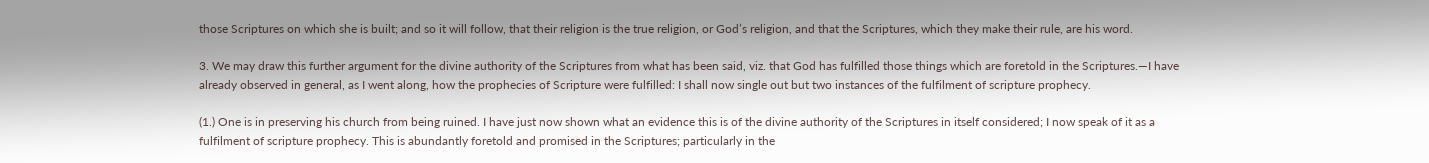those Scriptures on which she is built; and so it will follow, that their religion is the true religion, or God’s religion, and that the Scriptures, which they make their rule, are his word.

3. We may draw this further argument for the divine authority of the Scriptures from what has been said, viz. that God has fulfilled those things which are foretold in the Scriptures.—I have already observed in general, as I went along, how the prophecies of Scripture were fulfilled: I shall now single out but two instances of the fulfilment of scripture prophecy.

(1.) One is in preserving his church from being ruined. I have just now shown what an evidence this is of the divine authority of the Scriptures in itself considered; I now speak of it as a fulfilment of scripture prophecy. This is abundantly foretold and promised in the Scriptures; particularly in the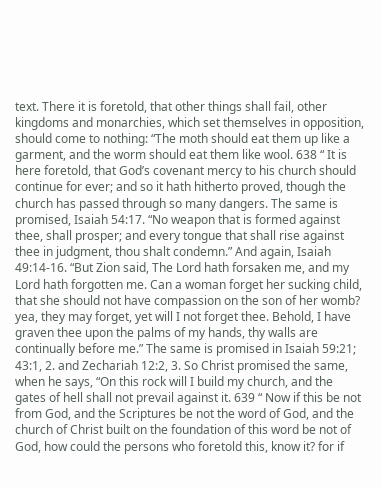text. There it is foretold, that other things shall fail, other kingdoms and monarchies, which set themselves in opposition, should come to nothing: “The moth should eat them up like a garment, and the worm should eat them like wool. 638 “ It is here foretold, that God’s covenant mercy to his church should continue for ever; and so it hath hitherto proved, though the church has passed through so many dangers. The same is promised, Isaiah 54:17. “No weapon that is formed against thee, shall prosper; and every tongue that shall rise against thee in judgment, thou shalt condemn.” And again, Isaiah 49:14-16. “But Zion said, The Lord hath forsaken me, and my Lord hath forgotten me. Can a woman forget her sucking child, that she should not have compassion on the son of her womb? yea, they may forget, yet will I not forget thee. Behold, I have graven thee upon the palms of my hands, thy walls are continually before me.” The same is promised in Isaiah 59:21; 43:1, 2. and Zechariah 12:2, 3. So Christ promised the same, when he says, “On this rock will I build my church, and the gates of hell shall not prevail against it. 639 “ Now if this be not from God, and the Scriptures be not the word of God, and the church of Christ built on the foundation of this word be not of God, how could the persons who foretold this, know it? for if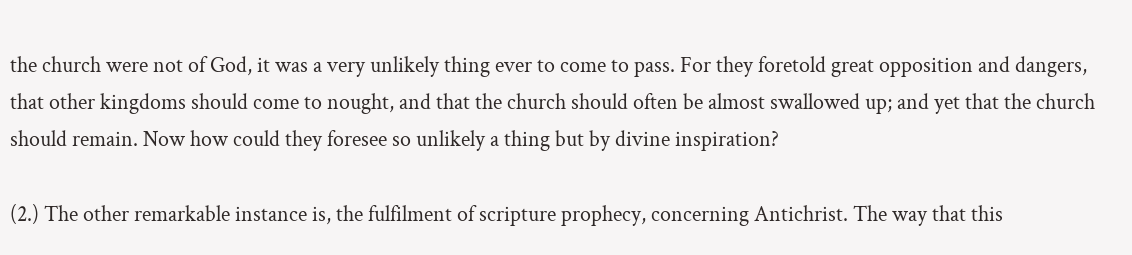the church were not of God, it was a very unlikely thing ever to come to pass. For they foretold great opposition and dangers, that other kingdoms should come to nought, and that the church should often be almost swallowed up; and yet that the church should remain. Now how could they foresee so unlikely a thing but by divine inspiration?

(2.) The other remarkable instance is, the fulfilment of scripture prophecy, concerning Antichrist. The way that this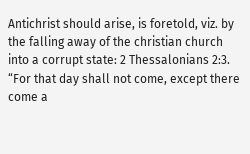Antichrist should arise, is foretold, viz. by the falling away of the christian church into a corrupt state: 2 Thessalonians 2:3. “For that day shall not come, except there come a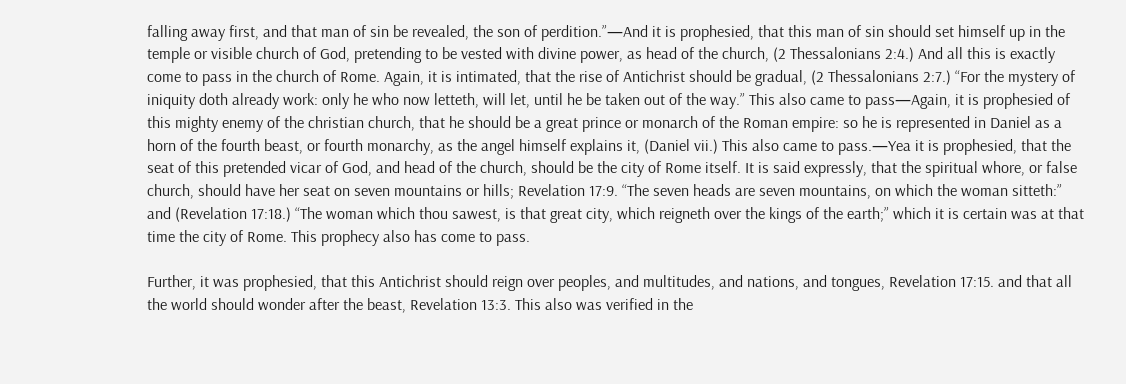falling away first, and that man of sin be revealed, the son of perdition.”—And it is prophesied, that this man of sin should set himself up in the temple or visible church of God, pretending to be vested with divine power, as head of the church, (2 Thessalonians 2:4.) And all this is exactly come to pass in the church of Rome. Again, it is intimated, that the rise of Antichrist should be gradual, (2 Thessalonians 2:7.) “For the mystery of iniquity doth already work: only he who now letteth, will let, until he be taken out of the way.” This also came to pass—Again, it is prophesied of this mighty enemy of the christian church, that he should be a great prince or monarch of the Roman empire: so he is represented in Daniel as a horn of the fourth beast, or fourth monarchy, as the angel himself explains it, (Daniel vii.) This also came to pass.—Yea it is prophesied, that the seat of this pretended vicar of God, and head of the church, should be the city of Rome itself. It is said expressly, that the spiritual whore, or false church, should have her seat on seven mountains or hills; Revelation 17:9. “The seven heads are seven mountains, on which the woman sitteth:” and (Revelation 17:18.) “The woman which thou sawest, is that great city, which reigneth over the kings of the earth;” which it is certain was at that time the city of Rome. This prophecy also has come to pass.

Further, it was prophesied, that this Antichrist should reign over peoples, and multitudes, and nations, and tongues, Revelation 17:15. and that all the world should wonder after the beast, Revelation 13:3. This also was verified in the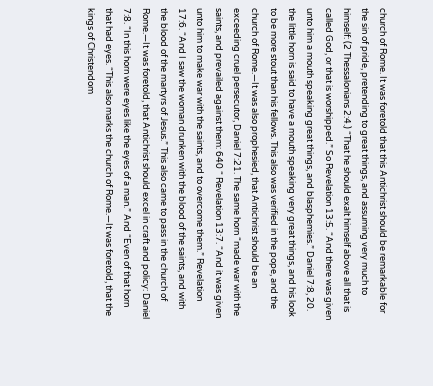church of Rome. It was foretold that this Antichrist should be remarkable for the sin of pride, pretending to great things, and assuming very much to himself: (2 Thessalonians 2:4.) “That he should exalt himself above all that is called God, or that is worshipped.” So Revelation 13:5. “And there was given unto him a mouth speaking great things, and blasphemies.” Daniel 7:8, 20. the little horn is said to have a mouth speaking very great things, and his look to be more stout than his fellows. This also was verified in the pope, and the church of Rome.—It was also prophesied, that Antichrist should be an exceeding cruel persecutor, Daniel 7:21. The same horn “made war with the saints, and prevailed against them: 640 “ Revelation 13:7. “And it was given unto him to make war with the saints, and to overcome them.” Revelation 17:6. “And I saw the woman drunken with the blood of the saints, and with the blood of the martyrs of Jesus.” This also came to pass in the church of Rome.—It was foretold, that Antichrist should excel in craft and policy: Daniel 7:8. “In this horn were eyes like the eyes of a man.” And “Even of that horn that had eyes. “This also marks the church of Rome.—It was foretold, that the kings of Christendom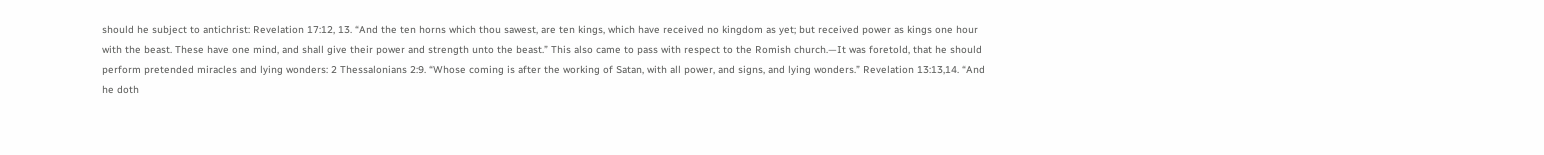should he subject to antichrist: Revelation 17:12, 13. “And the ten horns which thou sawest, are ten kings, which have received no kingdom as yet; but received power as kings one hour with the beast. These have one mind, and shall give their power and strength unto the beast.” This also came to pass with respect to the Romish church.—It was foretold, that he should perform pretended miracles and lying wonders: 2 Thessalonians 2:9. “Whose coming is after the working of Satan, with all power, and signs, and lying wonders.” Revelation 13:13,14. “And he doth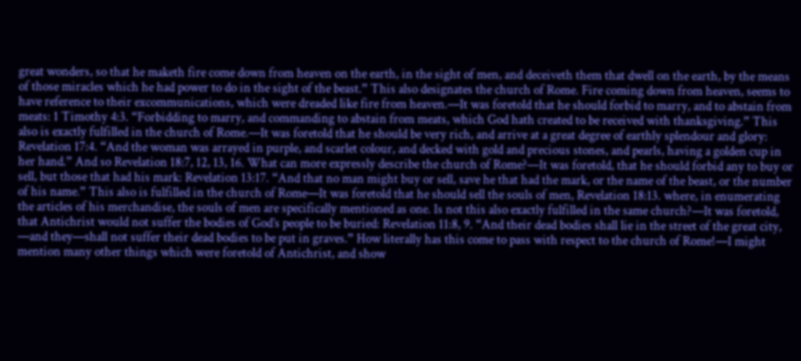great wonders, so that he maketh fire come down from heaven on the earth, in the sight of men, and deceiveth them that dwell on the earth, by the means of those miracles which he had power to do in the sight of the beast.” This also designates the church of Rome. Fire coming down from heaven, seems to have reference to their excommunications, which were dreaded like fire from heaven.—It was foretold that he should forbid to marry, and to abstain from meats: 1 Timothy 4:3. “Forbidding to marry, and commanding to abstain from meats, which God hath created to be received with thanksgiving.” This also is exactly fulfilled in the church of Rome.—It was foretold that he should be very rich, and arrive at a great degree of earthly splendour and glory: Revelation 17:4. “And the woman was arrayed in purple, and scarlet colour, and decked with gold and precious stones, and pearls, having a golden cup in her hand.” And so Revelation 18:7, 12, 13, 16. What can more expressly describe the church of Rome?—It was foretold, that he should forbid any to buy or sell, but those that had his mark: Revelation 13:17. “And that no man might buy or sell, save he that had the mark, or the name of the beast, or the number of his name.” This also is fulfilled in the church of Rome—It was foretold that he should sell the souls of men, Revelation 18:13. where, in enumerating the articles of his merchandise, the souls of men are specifically mentioned as one. Is not this also exactly fulfilled in the same church?—It was foretold, that Antichrist would not suffer the bodies of God’s people to be buried: Revelation 11:8, 9. “And their dead bodies shall lie in the street of the great city, —and they—shall not suffer their dead bodies to be put in graves.” How literally has this come to pass with respect to the church of Rome!—I might mention many other things which were foretold of Antichrist, and show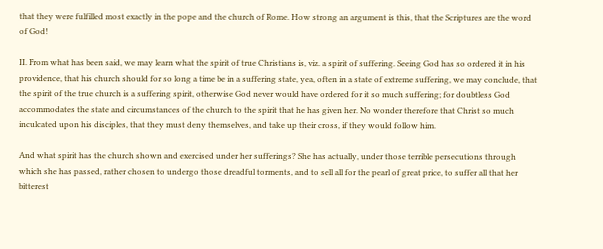that they were fulfilled most exactly in the pope and the church of Rome. How strong an argument is this, that the Scriptures are the word of God!

II. From what has been said, we may learn what the spirit of true Christians is, viz. a spirit of suffering. Seeing God has so ordered it in his providence, that his church should for so long a time be in a suffering state, yea, often in a state of extreme suffering, we may conclude, that the spirit of the true church is a suffering spirit, otherwise God never would have ordered for it so much suffering; for doubtless God accommodates the state and circumstances of the church to the spirit that he has given her. No wonder therefore that Christ so much inculcated upon his disciples, that they must deny themselves, and take up their cross, if they would follow him.

And what spirit has the church shown and exercised under her sufferings? She has actually, under those terrible persecutions through which she has passed, rather chosen to undergo those dreadful torments, and to sell all for the pearl of great price, to suffer all that her bitterest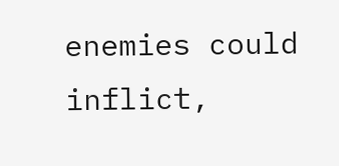enemies could inflict,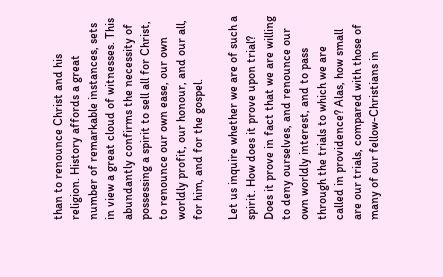than to renounce Christ and his religion. History affords a great number of remarkable instances, sets in view a great cloud of witnesses. This abundantly confirms the necessity of possessing a spirit to sell all for Christ, to renounce our own ease, our own worldly profit, our honour, and our all, for him, and for the gospel.

Let us inquire whether we are of such a spirit. How does it prove upon trial? Does it prove in fact that we are willing to deny ourselves, and renounce our own worldly interest, and to pass through the trials to which we are called in providence? Alas, how small are our trials, compared with those of many of our fellow-Christians in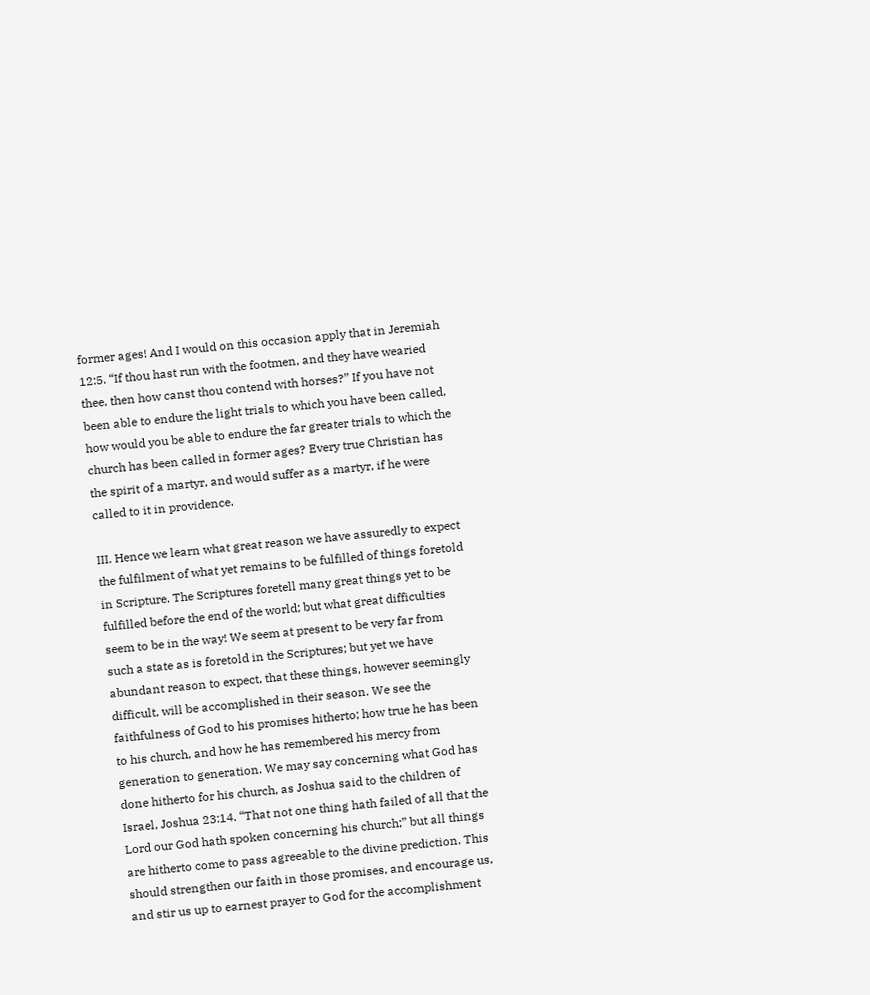former ages! And I would on this occasion apply that in Jeremiah 12:5. “If thou hast run with the footmen, and they have wearied thee, then how canst thou contend with horses?” If you have not been able to endure the light trials to which you have been called, how would you be able to endure the far greater trials to which the church has been called in former ages? Every true Christian has the spirit of a martyr, and would suffer as a martyr, if he were called to it in providence.

III. Hence we learn what great reason we have assuredly to expect the fulfilment of what yet remains to be fulfilled of things foretold in Scripture. The Scriptures foretell many great things yet to be fulfilled before the end of the world; but what great difficulties seem to be in the way! We seem at present to be very far from such a state as is foretold in the Scriptures; but yet we have abundant reason to expect, that these things, however seemingly difficult, will be accomplished in their season. We see the faithfulness of God to his promises hitherto; how true he has been to his church, and how he has remembered his mercy from generation to generation. We may say concerning what God has done hitherto for his church, as Joshua said to the children of Israel, Joshua 23:14. “That not one thing hath failed of all that the Lord our God hath spoken concerning his church;” but all things are hitherto come to pass agreeable to the divine prediction. This should strengthen our faith in those promises, and encourage us, and stir us up to earnest prayer to God for the accomplishment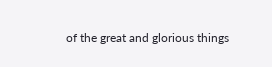of the great and glorious things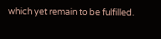which yet remain to be fulfilled.